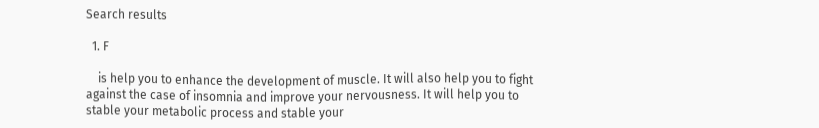Search results

  1. F

    is help you to enhance the development of muscle. It will also help you to fight against the case of insomnia and improve your nervousness. It will help you to stable your metabolic process and stable your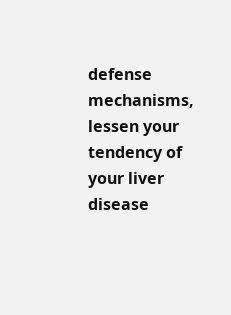defense mechanisms, lessen your tendency of your liver disease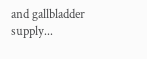and gallbladder supply...